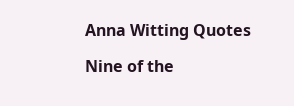Anna Witting Quotes

Nine of the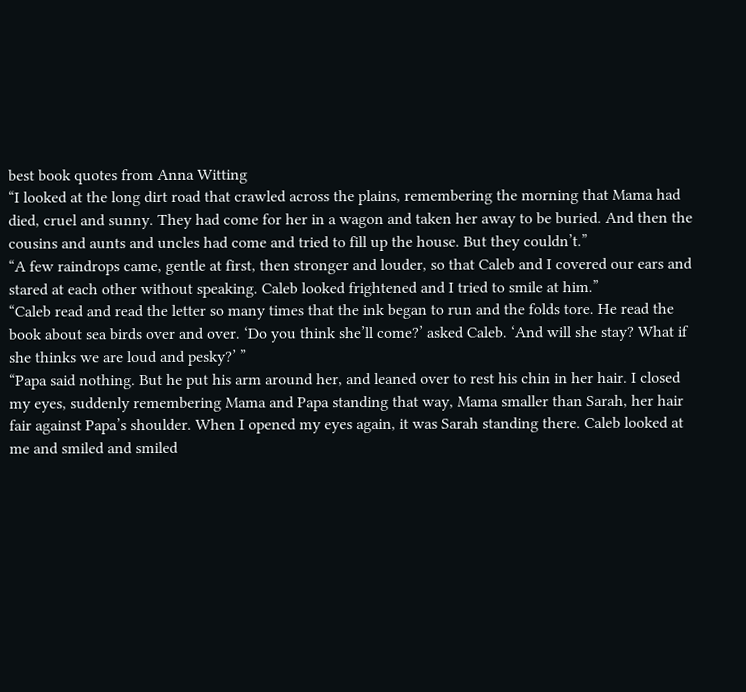best book quotes from Anna Witting
“I looked at the long dirt road that crawled across the plains, remembering the morning that Mama had died, cruel and sunny. They had come for her in a wagon and taken her away to be buried. And then the cousins and aunts and uncles had come and tried to fill up the house. But they couldn’t.”
“A few raindrops came, gentle at first, then stronger and louder, so that Caleb and I covered our ears and stared at each other without speaking. Caleb looked frightened and I tried to smile at him.”
“Caleb read and read the letter so many times that the ink began to run and the folds tore. He read the book about sea birds over and over. ‘Do you think she’ll come?’ asked Caleb. ‘And will she stay? What if she thinks we are loud and pesky?’ ”
“Papa said nothing. But he put his arm around her, and leaned over to rest his chin in her hair. I closed my eyes, suddenly remembering Mama and Papa standing that way, Mama smaller than Sarah, her hair fair against Papa’s shoulder. When I opened my eyes again, it was Sarah standing there. Caleb looked at me and smiled and smiled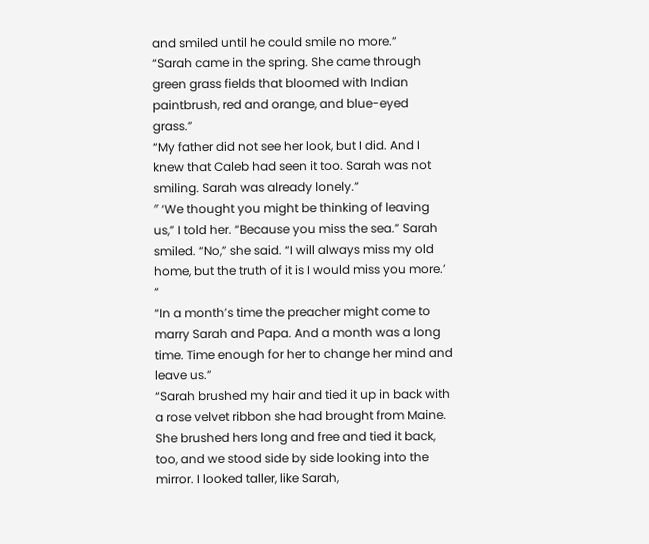and smiled until he could smile no more.”
“Sarah came in the spring. She came through green grass fields that bloomed with Indian paintbrush, red and orange, and blue-eyed grass.”
“My father did not see her look, but I did. And I knew that Caleb had seen it too. Sarah was not smiling. Sarah was already lonely.”
″ ‘We thought you might be thinking of leaving us,” I told her. “Because you miss the sea.” Sarah smiled. “No,” she said. “I will always miss my old home, but the truth of it is I would miss you more.’ ”
“In a month’s time the preacher might come to marry Sarah and Papa. And a month was a long time. Time enough for her to change her mind and leave us.”
“Sarah brushed my hair and tied it up in back with a rose velvet ribbon she had brought from Maine. She brushed hers long and free and tied it back, too, and we stood side by side looking into the mirror. I looked taller, like Sarah,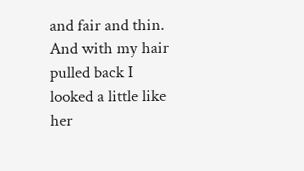and fair and thin. And with my hair pulled back I looked a little like her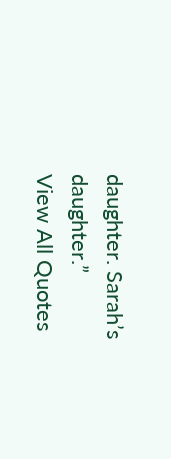daughter. Sarah’s daughter.”
View All Quotes